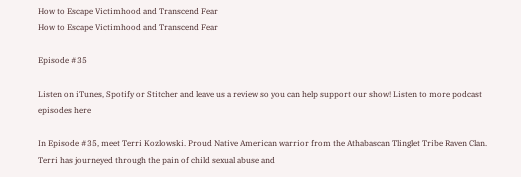How to Escape Victimhood and Transcend Fear
How to Escape Victimhood and Transcend Fear

Episode #35

Listen on iTunes, Spotify or Stitcher and leave us a review so you can help support our show! Listen to more podcast episodes here

In Episode #35, meet Terri Kozlowski. Proud Native American warrior from the Athabascan Tlinglet Tribe Raven Clan. Terri has journeyed through the pain of child sexual abuse and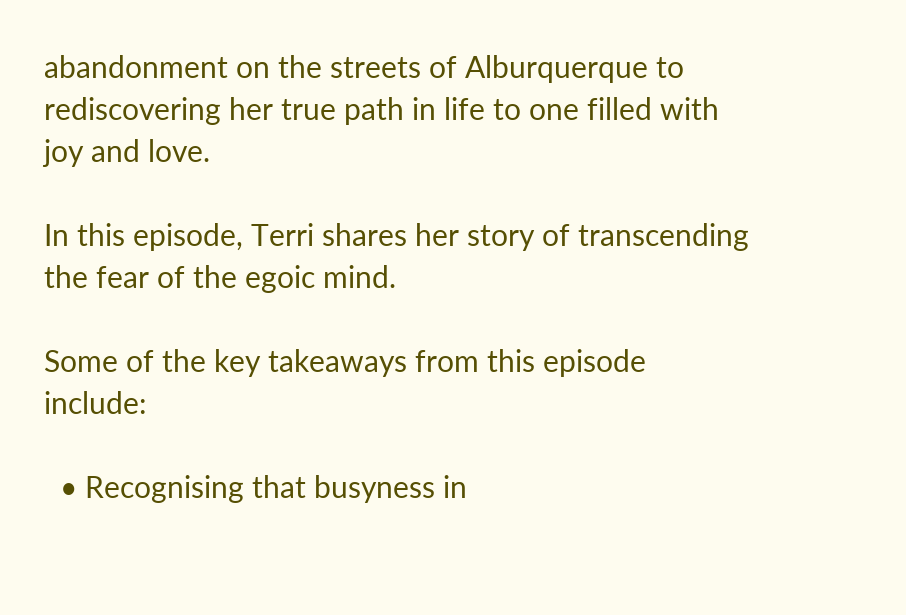abandonment on the streets of Alburquerque to rediscovering her true path in life to one filled with joy and love.

In this episode, Terri shares her story of transcending the fear of the egoic mind.

Some of the key takeaways from this episode include:

  • Recognising that busyness in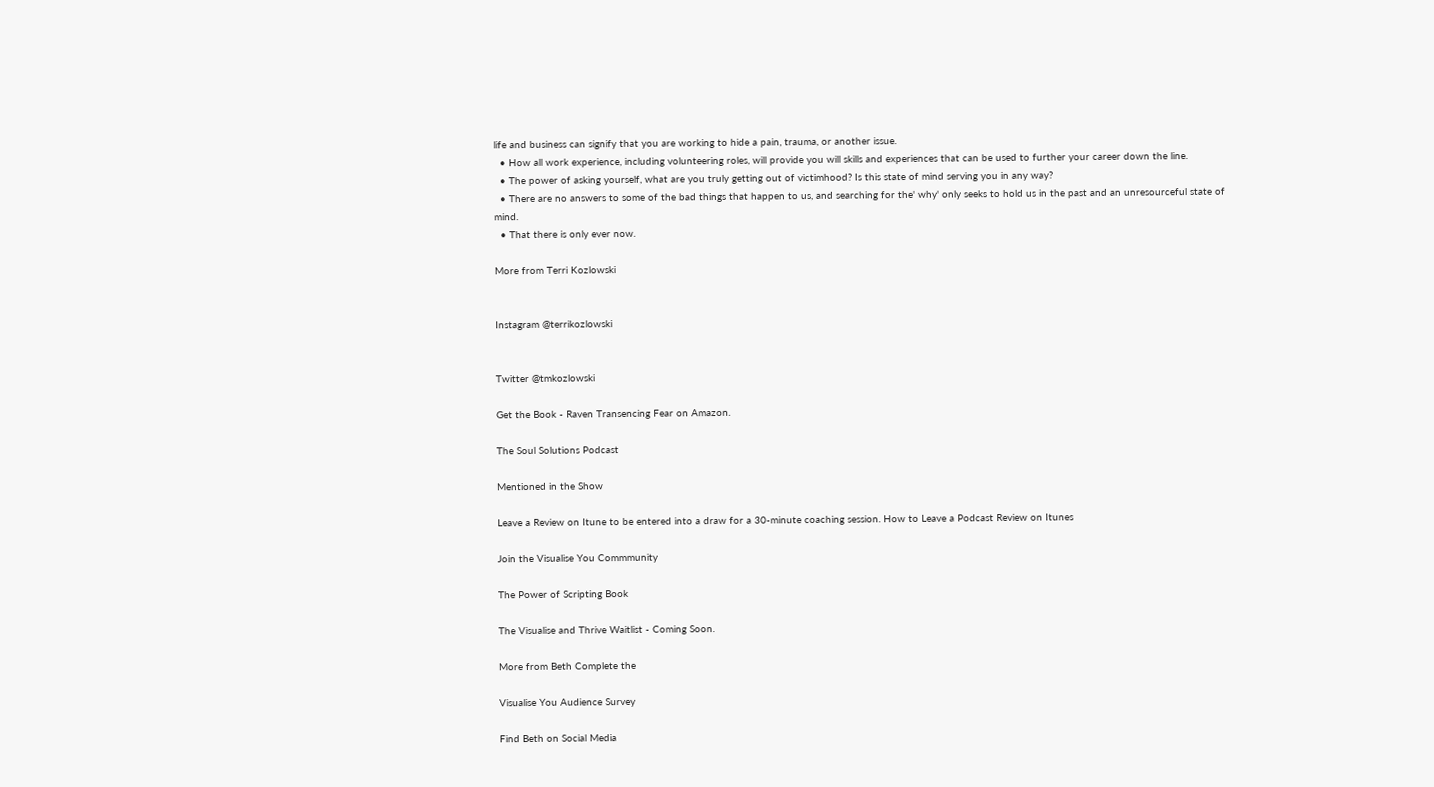life and business can signify that you are working to hide a pain, trauma, or another issue.
  • How all work experience, including volunteering roles, will provide you will skills and experiences that can be used to further your career down the line.
  • The power of asking yourself, what are you truly getting out of victimhood? Is this state of mind serving you in any way?
  • There are no answers to some of the bad things that happen to us, and searching for the' why' only seeks to hold us in the past and an unresourceful state of mind.
  • That there is only ever now.

More from Terri Kozlowski


Instagram @terrikozlowski


Twitter @tmkozlowski

Get the Book - Raven Transencing Fear on Amazon.

The Soul Solutions Podcast

Mentioned in the Show

Leave a Review on Itune to be entered into a draw for a 30-minute coaching session. How to Leave a Podcast Review on Itunes

Join the Visualise You Commmunity

The Power of Scripting Book

The Visualise and Thrive Waitlist - Coming Soon.

More from Beth Complete the

Visualise You Audience Survey

Find Beth on Social Media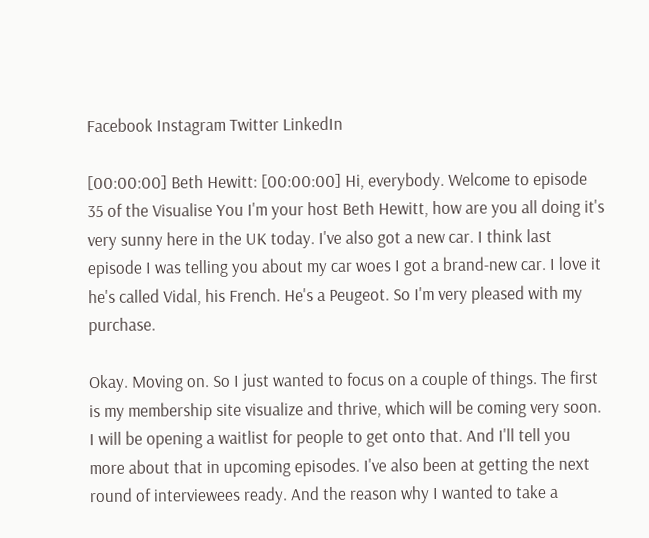Facebook Instagram Twitter LinkedIn

[00:00:00] Beth Hewitt: [00:00:00] Hi, everybody. Welcome to episode 35 of the Visualise You I'm your host Beth Hewitt, how are you all doing it's very sunny here in the UK today. I've also got a new car. I think last episode I was telling you about my car woes I got a brand-new car. I love it he's called Vidal, his French. He's a Peugeot. So I'm very pleased with my purchase.

Okay. Moving on. So I just wanted to focus on a couple of things. The first is my membership site visualize and thrive, which will be coming very soon. I will be opening a waitlist for people to get onto that. And I'll tell you more about that in upcoming episodes. I've also been at getting the next round of interviewees ready. And the reason why I wanted to take a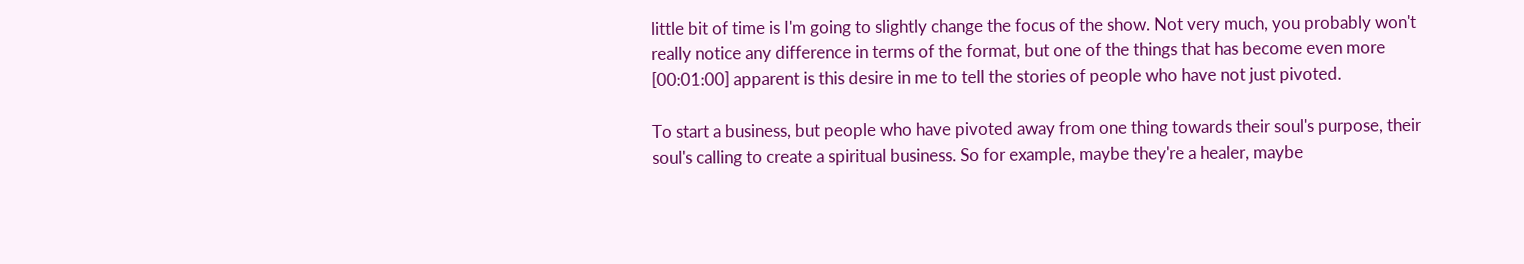little bit of time is I'm going to slightly change the focus of the show. Not very much, you probably won't really notice any difference in terms of the format, but one of the things that has become even more [00:01:00] apparent is this desire in me to tell the stories of people who have not just pivoted.

To start a business, but people who have pivoted away from one thing towards their soul's purpose, their soul's calling to create a spiritual business. So for example, maybe they're a healer, maybe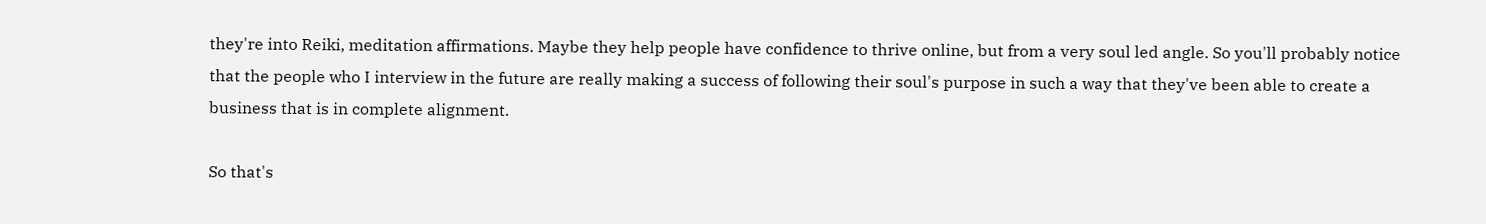they're into Reiki, meditation affirmations. Maybe they help people have confidence to thrive online, but from a very soul led angle. So you'll probably notice that the people who I interview in the future are really making a success of following their soul's purpose in such a way that they've been able to create a business that is in complete alignment.

So that's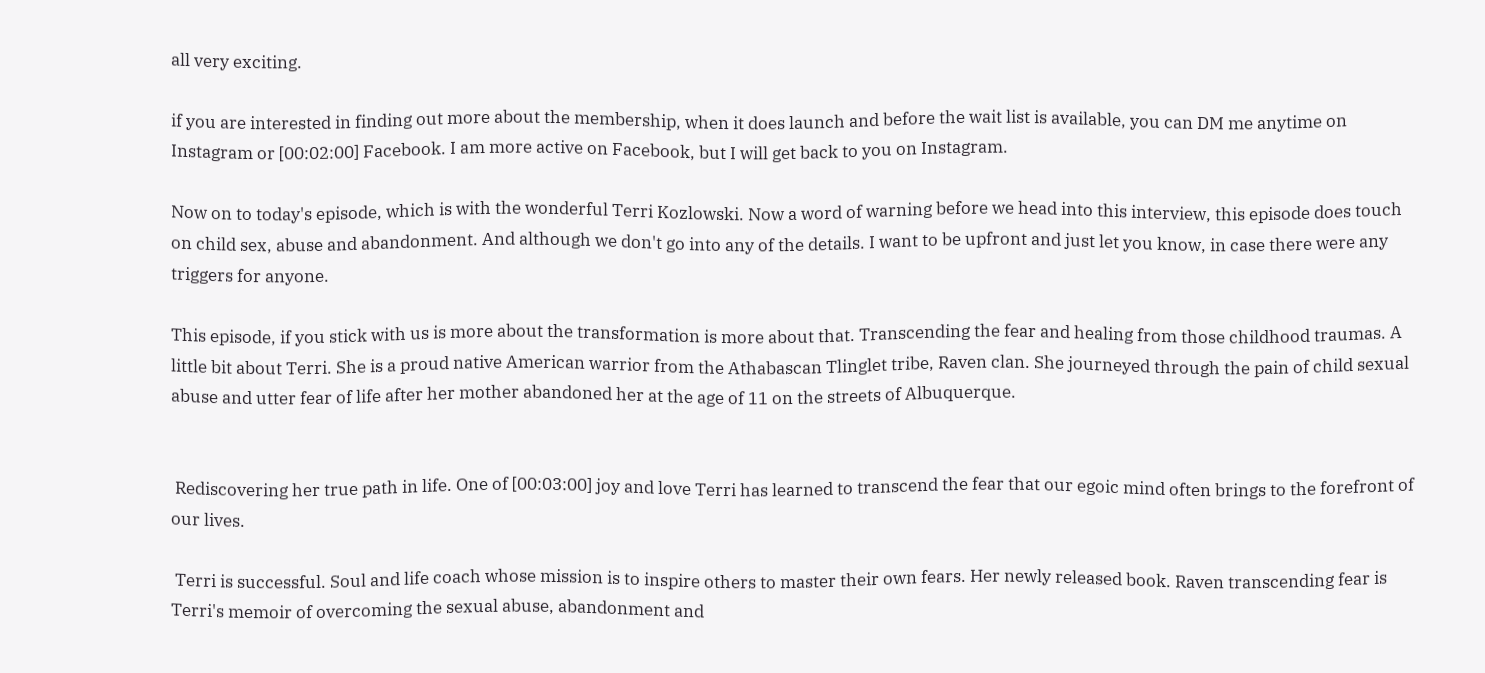all very exciting.

if you are interested in finding out more about the membership, when it does launch and before the wait list is available, you can DM me anytime on Instagram or [00:02:00] Facebook. I am more active on Facebook, but I will get back to you on Instagram.

Now on to today's episode, which is with the wonderful Terri Kozlowski. Now a word of warning before we head into this interview, this episode does touch on child sex, abuse and abandonment. And although we don't go into any of the details. I want to be upfront and just let you know, in case there were any triggers for anyone.

This episode, if you stick with us is more about the transformation is more about that. Transcending the fear and healing from those childhood traumas. A little bit about Terri. She is a proud native American warrior from the Athabascan Tlinglet tribe, Raven clan. She journeyed through the pain of child sexual abuse and utter fear of life after her mother abandoned her at the age of 11 on the streets of Albuquerque.


 Rediscovering her true path in life. One of [00:03:00] joy and love Terri has learned to transcend the fear that our egoic mind often brings to the forefront of our lives.

 Terri is successful. Soul and life coach whose mission is to inspire others to master their own fears. Her newly released book. Raven transcending fear is Terri's memoir of overcoming the sexual abuse, abandonment and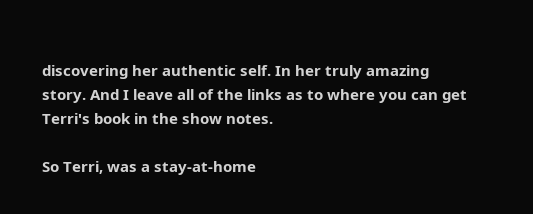discovering her authentic self. In her truly amazing story. And I leave all of the links as to where you can get Terri's book in the show notes.

So Terri, was a stay-at-home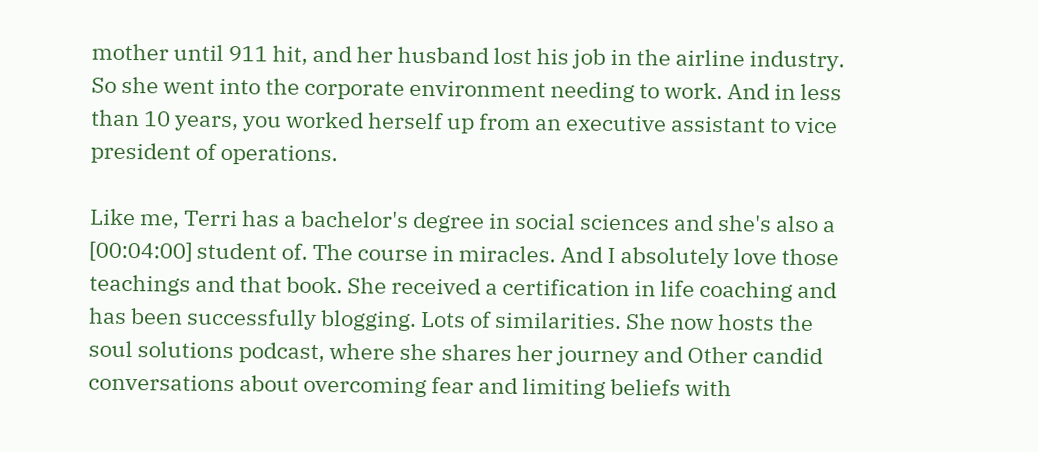mother until 911 hit, and her husband lost his job in the airline industry. So she went into the corporate environment needing to work. And in less than 10 years, you worked herself up from an executive assistant to vice president of operations.

Like me, Terri has a bachelor's degree in social sciences and she's also a [00:04:00] student of. The course in miracles. And I absolutely love those teachings and that book. She received a certification in life coaching and has been successfully blogging. Lots of similarities. She now hosts the soul solutions podcast, where she shares her journey and Other candid conversations about overcoming fear and limiting beliefs with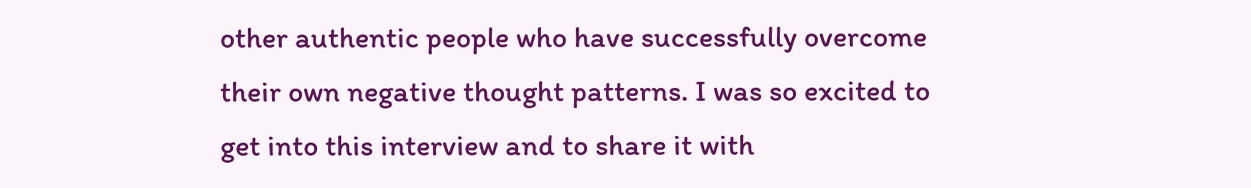other authentic people who have successfully overcome their own negative thought patterns. I was so excited to get into this interview and to share it with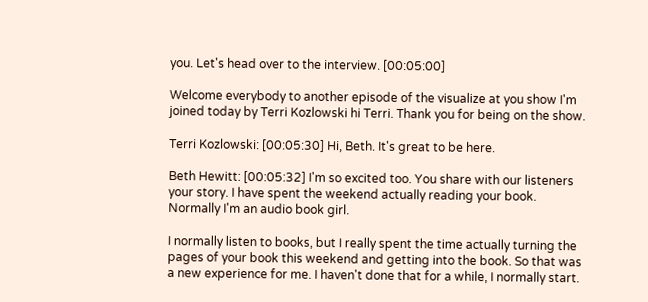you. Let's head over to the interview. [00:05:00]

Welcome everybody to another episode of the visualize at you show I'm joined today by Terri Kozlowski hi Terri. Thank you for being on the show.

Terri Kozlowski: [00:05:30] Hi, Beth. It's great to be here.

Beth Hewitt: [00:05:32] I'm so excited too. You share with our listeners your story. I have spent the weekend actually reading your book. Normally I'm an audio book girl.

I normally listen to books, but I really spent the time actually turning the pages of your book this weekend and getting into the book. So that was a new experience for me. I haven't done that for a while, I normally start.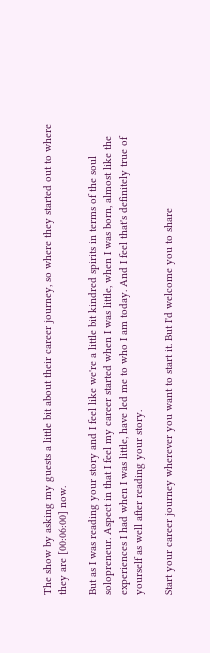The show by asking my guests a little bit about their career journey, so where they started out to where they are [00:06:00] now.

But as I was reading your story and I feel like we're a little bit kindred spirits in terms of the soul solopreneur. Aspect in that I feel my career started when I was little, when I was born, almost like the experiences I had when I was little, have led me to who I am today. And I feel that's definitely true of yourself as well after reading your story.

Start your career journey wherever you want to start it. But I'd welcome you to share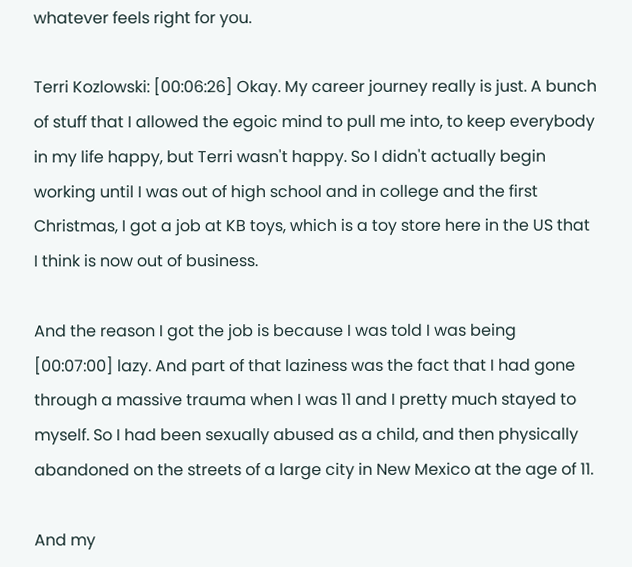whatever feels right for you.

Terri Kozlowski: [00:06:26] Okay. My career journey really is just. A bunch of stuff that I allowed the egoic mind to pull me into, to keep everybody in my life happy, but Terri wasn't happy. So I didn't actually begin working until I was out of high school and in college and the first Christmas, I got a job at KB toys, which is a toy store here in the US that I think is now out of business.

And the reason I got the job is because I was told I was being [00:07:00] lazy. And part of that laziness was the fact that I had gone through a massive trauma when I was 11 and I pretty much stayed to myself. So I had been sexually abused as a child, and then physically abandoned on the streets of a large city in New Mexico at the age of 11.

And my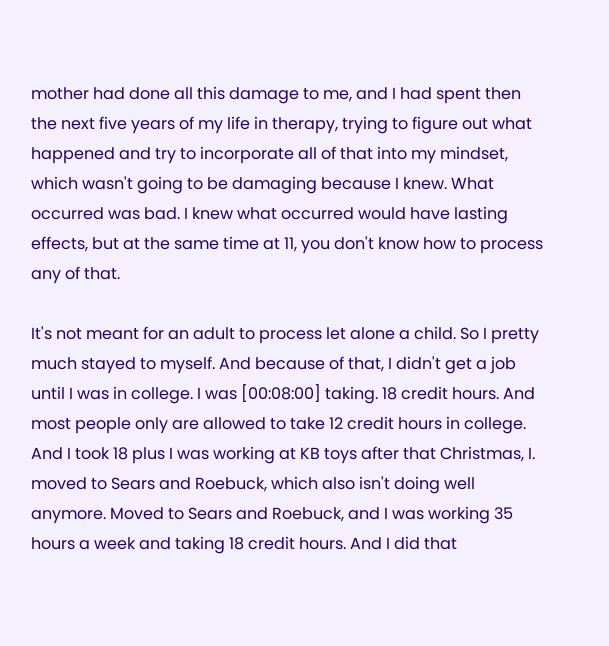mother had done all this damage to me, and I had spent then the next five years of my life in therapy, trying to figure out what happened and try to incorporate all of that into my mindset, which wasn't going to be damaging because I knew. What occurred was bad. I knew what occurred would have lasting effects, but at the same time at 11, you don't know how to process any of that.

It's not meant for an adult to process let alone a child. So I pretty much stayed to myself. And because of that, I didn't get a job until I was in college. I was [00:08:00] taking. 18 credit hours. And most people only are allowed to take 12 credit hours in college. And I took 18 plus I was working at KB toys after that Christmas, I. moved to Sears and Roebuck, which also isn't doing well anymore. Moved to Sears and Roebuck, and I was working 35 hours a week and taking 18 credit hours. And I did that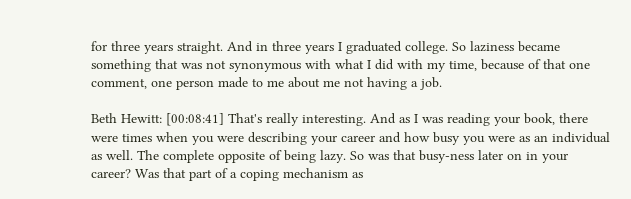for three years straight. And in three years I graduated college. So laziness became something that was not synonymous with what I did with my time, because of that one comment, one person made to me about me not having a job.

Beth Hewitt: [00:08:41] That's really interesting. And as I was reading your book, there were times when you were describing your career and how busy you were as an individual as well. The complete opposite of being lazy. So was that busy-ness later on in your career? Was that part of a coping mechanism as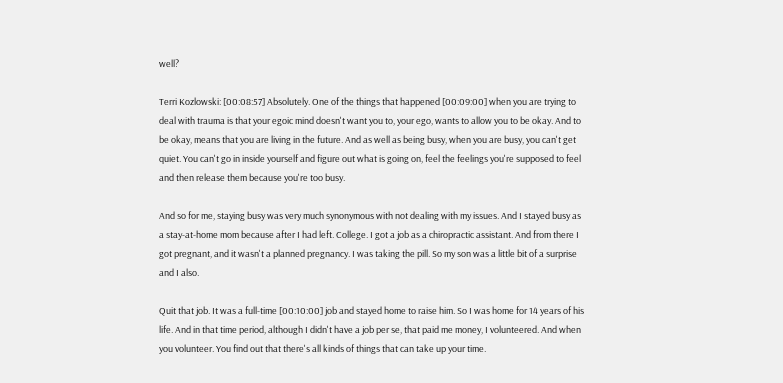well?

Terri Kozlowski: [00:08:57] Absolutely. One of the things that happened [00:09:00] when you are trying to deal with trauma is that your egoic mind doesn't want you to, your ego, wants to allow you to be okay. And to be okay, means that you are living in the future. And as well as being busy, when you are busy, you can't get quiet. You can't go in inside yourself and figure out what is going on, feel the feelings you're supposed to feel and then release them because you're too busy.

And so for me, staying busy was very much synonymous with not dealing with my issues. And I stayed busy as a stay-at-home mom because after I had left. College. I got a job as a chiropractic assistant. And from there I got pregnant, and it wasn't a planned pregnancy. I was taking the pill. So my son was a little bit of a surprise and I also.

Quit that job. It was a full-time [00:10:00] job and stayed home to raise him. So I was home for 14 years of his life. And in that time period, although I didn't have a job per se, that paid me money, I volunteered. And when you volunteer. You find out that there's all kinds of things that can take up your time.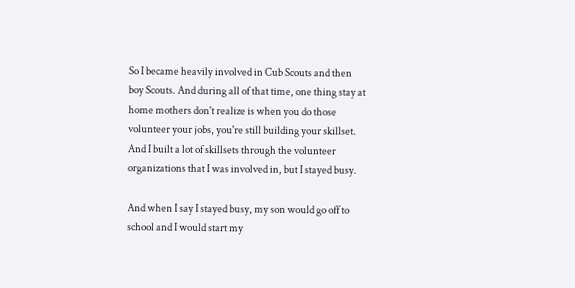So I became heavily involved in Cub Scouts and then boy Scouts. And during all of that time, one thing stay at home mothers don't realize is when you do those volunteer your jobs, you're still building your skillset. And I built a lot of skillsets through the volunteer organizations that I was involved in, but I stayed busy.

And when I say I stayed busy, my son would go off to school and I would start my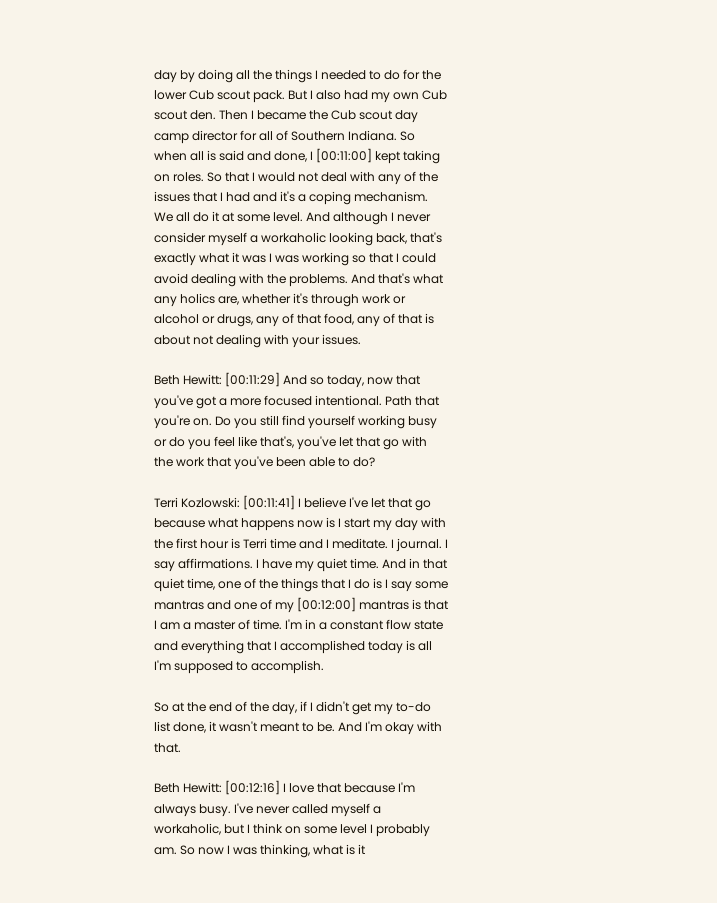day by doing all the things I needed to do for the lower Cub scout pack. But I also had my own Cub scout den. Then I became the Cub scout day camp director for all of Southern Indiana. So when all is said and done, I [00:11:00] kept taking on roles. So that I would not deal with any of the issues that I had and it's a coping mechanism. We all do it at some level. And although I never consider myself a workaholic looking back, that's exactly what it was I was working so that I could avoid dealing with the problems. And that's what any holics are, whether it's through work or alcohol or drugs, any of that food, any of that is about not dealing with your issues.

Beth Hewitt: [00:11:29] And so today, now that you've got a more focused intentional. Path that you're on. Do you still find yourself working busy or do you feel like that's, you've let that go with the work that you've been able to do?

Terri Kozlowski: [00:11:41] I believe I've let that go because what happens now is I start my day with the first hour is Terri time and I meditate. I journal. I say affirmations. I have my quiet time. And in that quiet time, one of the things that I do is I say some mantras and one of my [00:12:00] mantras is that I am a master of time. I'm in a constant flow state and everything that I accomplished today is all I'm supposed to accomplish.

So at the end of the day, if I didn't get my to-do list done, it wasn't meant to be. And I'm okay with that.

Beth Hewitt: [00:12:16] I love that because I'm always busy. I've never called myself a workaholic, but I think on some level I probably am. So now I was thinking, what is it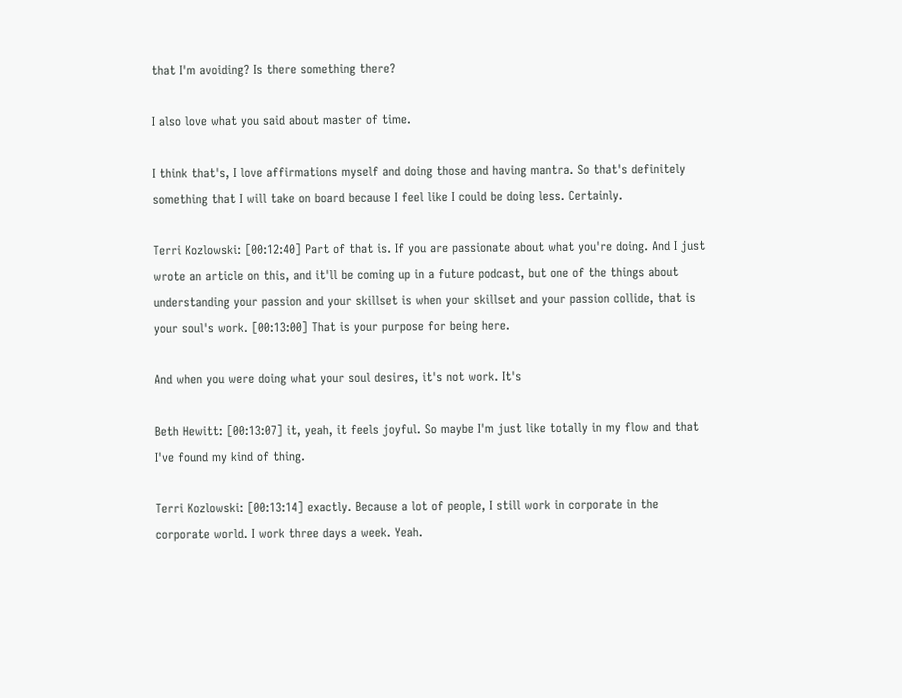that I'm avoiding? Is there something there?

I also love what you said about master of time.

I think that's, I love affirmations myself and doing those and having mantra. So that's definitely something that I will take on board because I feel like I could be doing less. Certainly.

Terri Kozlowski: [00:12:40] Part of that is. If you are passionate about what you're doing. And I just wrote an article on this, and it'll be coming up in a future podcast, but one of the things about understanding your passion and your skillset is when your skillset and your passion collide, that is your soul's work. [00:13:00] That is your purpose for being here.

And when you were doing what your soul desires, it's not work. It's

Beth Hewitt: [00:13:07] it, yeah, it feels joyful. So maybe I'm just like totally in my flow and that I've found my kind of thing.

Terri Kozlowski: [00:13:14] exactly. Because a lot of people, I still work in corporate in the corporate world. I work three days a week. Yeah.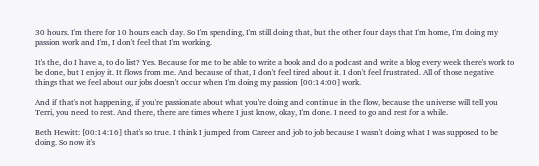30 hours. I'm there for 10 hours each day. So I'm spending, I'm still doing that, but the other four days that I'm home, I'm doing my passion work and I'm, I don't feel that I'm working.

It's the, do I have a, to do list? Yes. Because for me to be able to write a book and do a podcast and write a blog every week there's work to be done, but I enjoy it. It flows from me. And because of that, I don't feel tired about it. I don't feel frustrated. All of those negative things that we feel about our jobs doesn't occur when I'm doing my passion [00:14:00] work.

And if that's not happening, if you're passionate about what you're doing and continue in the flow, because the universe will tell you Terri, you need to rest. And there, there are times where I just know, okay, I'm done. I need to go and rest for a while.

Beth Hewitt: [00:14:16] that's so true. I think I jumped from Career and job to job because I wasn't doing what I was supposed to be doing. So now it's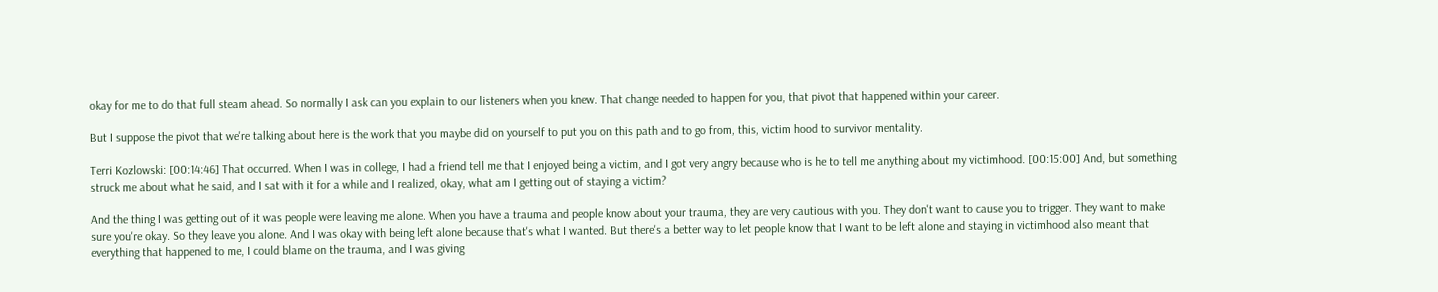okay for me to do that full steam ahead. So normally I ask can you explain to our listeners when you knew. That change needed to happen for you, that pivot that happened within your career.

But I suppose the pivot that we're talking about here is the work that you maybe did on yourself to put you on this path and to go from, this, victim hood to survivor mentality.

Terri Kozlowski: [00:14:46] That occurred. When I was in college, I had a friend tell me that I enjoyed being a victim, and I got very angry because who is he to tell me anything about my victimhood. [00:15:00] And, but something struck me about what he said, and I sat with it for a while and I realized, okay, what am I getting out of staying a victim?

And the thing I was getting out of it was people were leaving me alone. When you have a trauma and people know about your trauma, they are very cautious with you. They don't want to cause you to trigger. They want to make sure you're okay. So they leave you alone. And I was okay with being left alone because that's what I wanted. But there's a better way to let people know that I want to be left alone and staying in victimhood also meant that everything that happened to me, I could blame on the trauma, and I was giving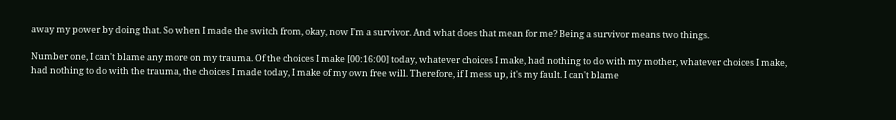away my power by doing that. So when I made the switch from, okay, now I'm a survivor. And what does that mean for me? Being a survivor means two things.

Number one, I can't blame any more on my trauma. Of the choices I make [00:16:00] today, whatever choices I make, had nothing to do with my mother, whatever choices I make, had nothing to do with the trauma, the choices I made today, I make of my own free will. Therefore, if I mess up, it's my fault. I can't blame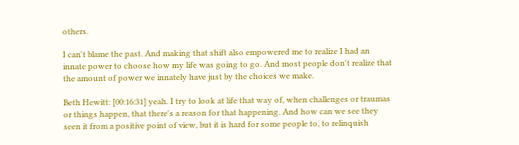others.

I can't blame the past. And making that shift also empowered me to realize I had an innate power to choose how my life was going to go. And most people don't realize that the amount of power we innately have just by the choices we make.

Beth Hewitt: [00:16:31] yeah. I try to look at life that way of, when challenges or traumas or things happen, that there's a reason for that happening. And how can we see they seen it from a positive point of view, but it is hard for some people to, to relinquish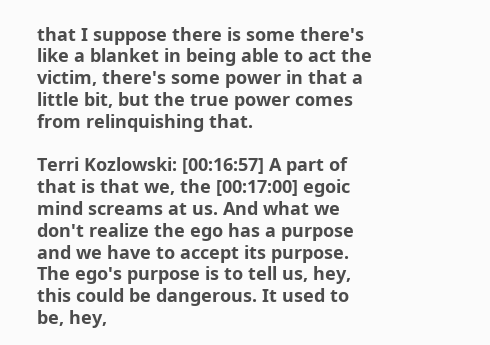that I suppose there is some there's like a blanket in being able to act the victim, there's some power in that a little bit, but the true power comes from relinquishing that.

Terri Kozlowski: [00:16:57] A part of that is that we, the [00:17:00] egoic mind screams at us. And what we don't realize the ego has a purpose and we have to accept its purpose. The ego's purpose is to tell us, hey, this could be dangerous. It used to be, hey,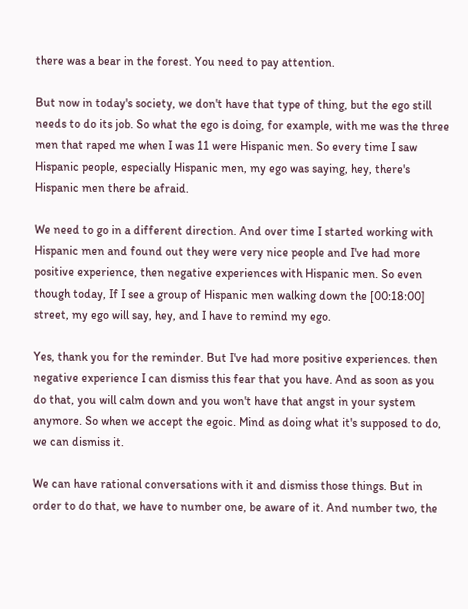there was a bear in the forest. You need to pay attention.

But now in today's society, we don't have that type of thing, but the ego still needs to do its job. So what the ego is doing, for example, with me was the three men that raped me when I was 11 were Hispanic men. So every time I saw Hispanic people, especially Hispanic men, my ego was saying, hey, there's Hispanic men there be afraid.

We need to go in a different direction. And over time I started working with Hispanic men and found out they were very nice people and I've had more positive experience, then negative experiences with Hispanic men. So even though today, If I see a group of Hispanic men walking down the [00:18:00] street, my ego will say, hey, and I have to remind my ego.

Yes, thank you for the reminder. But I've had more positive experiences. then negative experience I can dismiss this fear that you have. And as soon as you do that, you will calm down and you won't have that angst in your system anymore. So when we accept the egoic. Mind as doing what it's supposed to do, we can dismiss it.

We can have rational conversations with it and dismiss those things. But in order to do that, we have to number one, be aware of it. And number two, the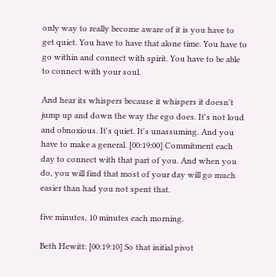only way to really become aware of it is you have to get quiet. You have to have that alone time. You have to go within and connect with spirit. You have to be able to connect with your soul.

And hear its whispers because it whispers it doesn't jump up and down the way the ego does. It's not loud and obnoxious. It's quiet. It's unassuming. And you have to make a general. [00:19:00] Commitment each day to connect with that part of you. And when you do, you will find that most of your day will go much easier than had you not spent that.

five minutes, 10 minutes each morning.

Beth Hewitt: [00:19:10] So that initial pivot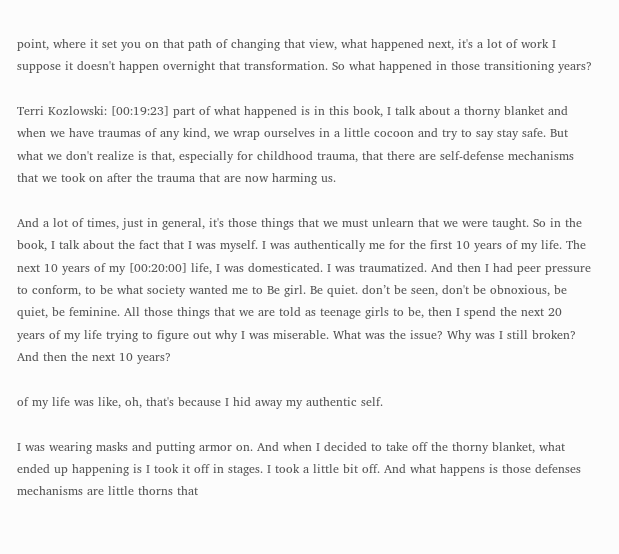point, where it set you on that path of changing that view, what happened next, it's a lot of work I suppose it doesn't happen overnight that transformation. So what happened in those transitioning years?

Terri Kozlowski: [00:19:23] part of what happened is in this book, I talk about a thorny blanket and when we have traumas of any kind, we wrap ourselves in a little cocoon and try to say stay safe. But what we don't realize is that, especially for childhood trauma, that there are self-defense mechanisms that we took on after the trauma that are now harming us.

And a lot of times, just in general, it's those things that we must unlearn that we were taught. So in the book, I talk about the fact that I was myself. I was authentically me for the first 10 years of my life. The next 10 years of my [00:20:00] life, I was domesticated. I was traumatized. And then I had peer pressure to conform, to be what society wanted me to Be girl. Be quiet. don’t be seen, don't be obnoxious, be quiet, be feminine. All those things that we are told as teenage girls to be, then I spend the next 20 years of my life trying to figure out why I was miserable. What was the issue? Why was I still broken? And then the next 10 years?

of my life was like, oh, that's because I hid away my authentic self.

I was wearing masks and putting armor on. And when I decided to take off the thorny blanket, what ended up happening is I took it off in stages. I took a little bit off. And what happens is those defenses mechanisms are little thorns that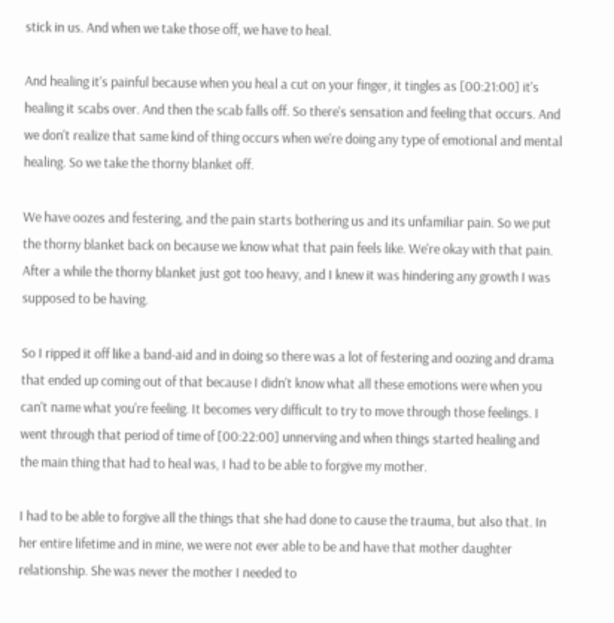stick in us. And when we take those off, we have to heal.

And healing it's painful because when you heal a cut on your finger, it tingles as [00:21:00] it's healing it scabs over. And then the scab falls off. So there's sensation and feeling that occurs. And we don't realize that same kind of thing occurs when we're doing any type of emotional and mental healing. So we take the thorny blanket off.

We have oozes and festering, and the pain starts bothering us and its unfamiliar pain. So we put the thorny blanket back on because we know what that pain feels like. We're okay with that pain. After a while the thorny blanket just got too heavy, and I knew it was hindering any growth I was supposed to be having.

So I ripped it off like a band-aid and in doing so there was a lot of festering and oozing and drama that ended up coming out of that because I didn't know what all these emotions were when you can't name what you're feeling. It becomes very difficult to try to move through those feelings. I went through that period of time of [00:22:00] unnerving and when things started healing and the main thing that had to heal was, I had to be able to forgive my mother.

I had to be able to forgive all the things that she had done to cause the trauma, but also that. In her entire lifetime and in mine, we were not ever able to be and have that mother daughter relationship. She was never the mother I needed to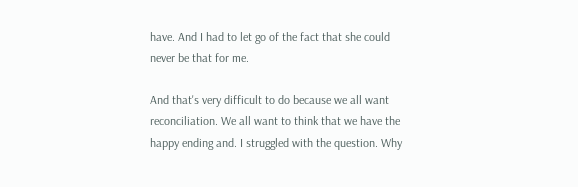have. And I had to let go of the fact that she could never be that for me.

And that's very difficult to do because we all want reconciliation. We all want to think that we have the happy ending and. I struggled with the question. Why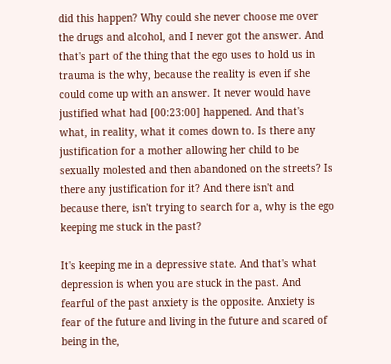did this happen? Why could she never choose me over the drugs and alcohol, and I never got the answer. And that's part of the thing that the ego uses to hold us in trauma is the why, because the reality is even if she could come up with an answer. It never would have justified what had [00:23:00] happened. And that's what, in reality, what it comes down to. Is there any justification for a mother allowing her child to be sexually molested and then abandoned on the streets? Is there any justification for it? And there isn't and because there, isn't trying to search for a, why is the ego keeping me stuck in the past?

It's keeping me in a depressive state. And that's what depression is when you are stuck in the past. And fearful of the past anxiety is the opposite. Anxiety is fear of the future and living in the future and scared of being in the,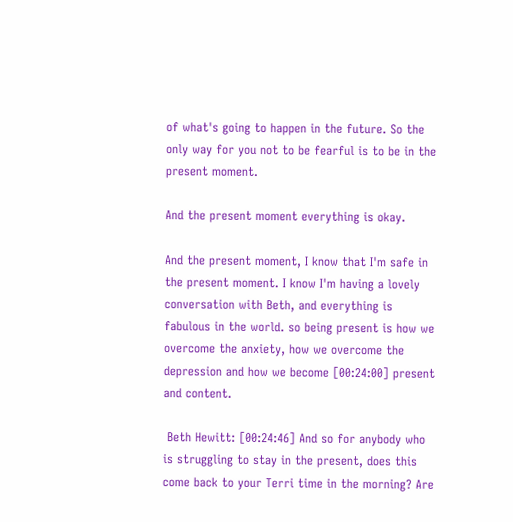of what's going to happen in the future. So the only way for you not to be fearful is to be in the present moment.

And the present moment everything is okay.

And the present moment, I know that I'm safe in the present moment. I know I'm having a lovely conversation with Beth, and everything is fabulous in the world. so being present is how we overcome the anxiety, how we overcome the depression and how we become [00:24:00] present and content.

 Beth Hewitt: [00:24:46] And so for anybody who is struggling to stay in the present, does this come back to your Terri time in the morning? Are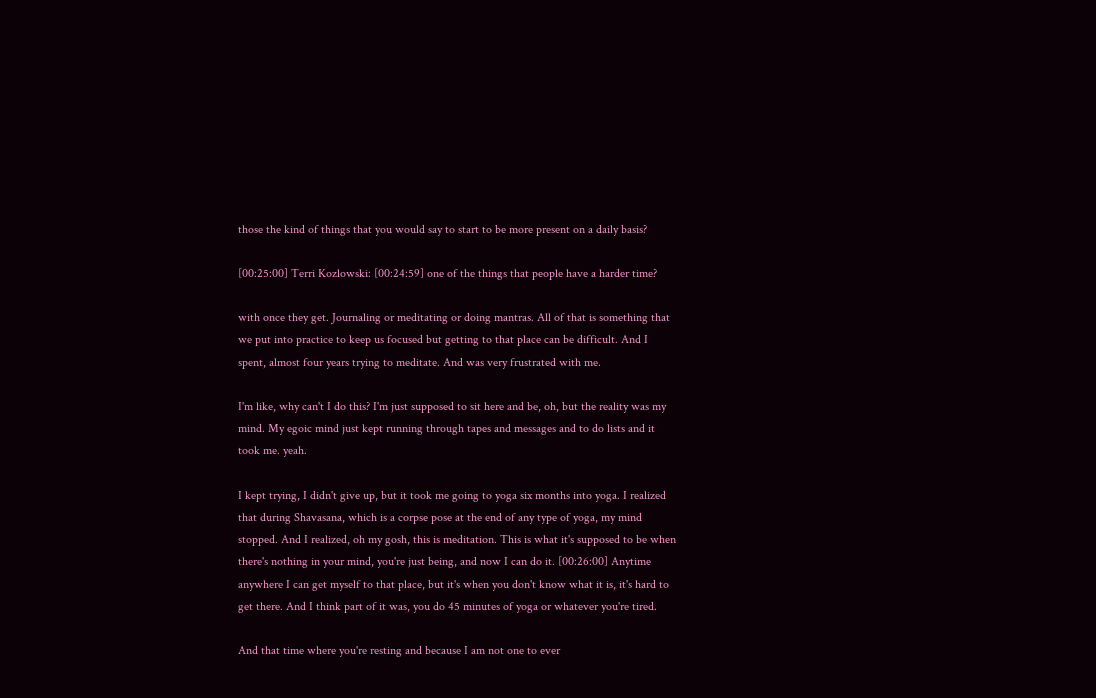those the kind of things that you would say to start to be more present on a daily basis?

[00:25:00] Terri Kozlowski: [00:24:59] one of the things that people have a harder time?

with once they get. Journaling or meditating or doing mantras. All of that is something that we put into practice to keep us focused but getting to that place can be difficult. And I spent, almost four years trying to meditate. And was very frustrated with me.

I'm like, why can't I do this? I'm just supposed to sit here and be, oh, but the reality was my mind. My egoic mind just kept running through tapes and messages and to do lists and it took me. yeah.

I kept trying, I didn't give up, but it took me going to yoga six months into yoga. I realized that during Shavasana, which is a corpse pose at the end of any type of yoga, my mind stopped. And I realized, oh my gosh, this is meditation. This is what it's supposed to be when there's nothing in your mind, you're just being, and now I can do it. [00:26:00] Anytime anywhere I can get myself to that place, but it's when you don't know what it is, it's hard to get there. And I think part of it was, you do 45 minutes of yoga or whatever you're tired.

And that time where you're resting and because I am not one to ever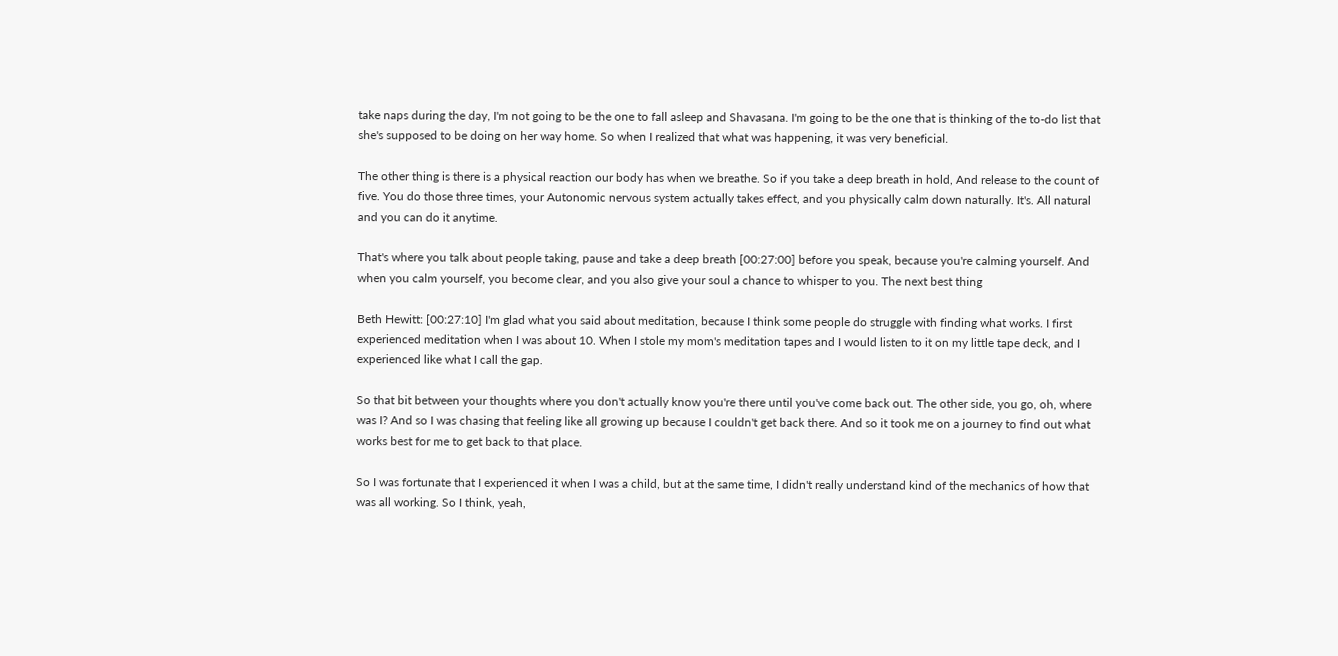take naps during the day, I'm not going to be the one to fall asleep and Shavasana. I'm going to be the one that is thinking of the to-do list that she's supposed to be doing on her way home. So when I realized that what was happening, it was very beneficial.

The other thing is there is a physical reaction our body has when we breathe. So if you take a deep breath in hold, And release to the count of five. You do those three times, your Autonomic nervous system actually takes effect, and you physically calm down naturally. It's. All natural and you can do it anytime.

That's where you talk about people taking, pause and take a deep breath [00:27:00] before you speak, because you're calming yourself. And when you calm yourself, you become clear, and you also give your soul a chance to whisper to you. The next best thing

Beth Hewitt: [00:27:10] I'm glad what you said about meditation, because I think some people do struggle with finding what works. I first experienced meditation when I was about 10. When I stole my mom's meditation tapes and I would listen to it on my little tape deck, and I experienced like what I call the gap.

So that bit between your thoughts where you don't actually know you're there until you've come back out. The other side, you go, oh, where was I? And so I was chasing that feeling like all growing up because I couldn't get back there. And so it took me on a journey to find out what works best for me to get back to that place.

So I was fortunate that I experienced it when I was a child, but at the same time, I didn't really understand kind of the mechanics of how that was all working. So I think, yeah,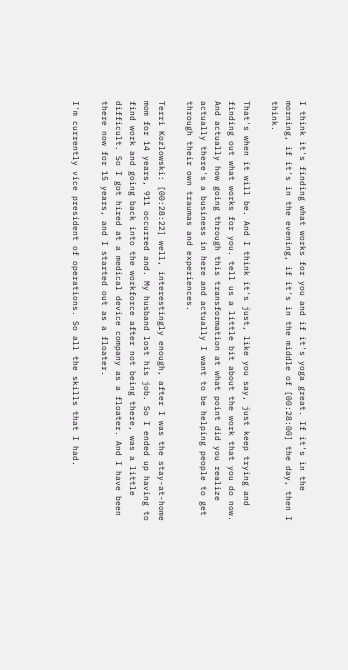I think it's finding what works for you and if it's yoga great. If it's in the morning, if it's in the evening, if it's in the middle of [00:28:00] the day, then I think.

That's when it will be. And I think it's just, like you say, just keep trying and finding out what works for you. tell us a little bit about the work that you do now. And actually how going through this transformation at what point did you realize actually there's a business in here and actually I want to be helping people to get through their own traumas and experiences.

Terri Kozlowski: [00:28:22] well, interestingly enough, after I was the stay-at-home mom for 14 years, 911 occurred and. My husband lost his job. So I ended up having to find work and going back into the workforce after not being there, was a little difficult. So I got hired at a medical device company as a floater. And I have been there now for 15 years, and I started out as a floater.

I'm currently vice president of operations. So all the skills that I had.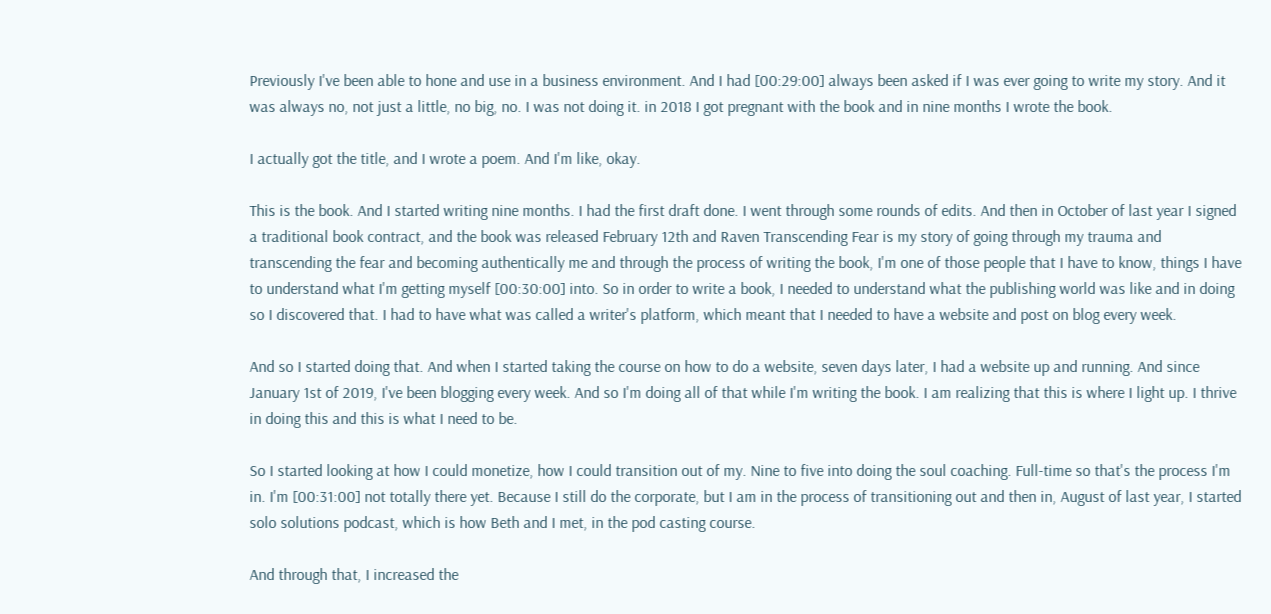Previously I've been able to hone and use in a business environment. And I had [00:29:00] always been asked if I was ever going to write my story. And it was always no, not just a little, no big, no. I was not doing it. in 2018 I got pregnant with the book and in nine months I wrote the book.

I actually got the title, and I wrote a poem. And I'm like, okay.

This is the book. And I started writing nine months. I had the first draft done. I went through some rounds of edits. And then in October of last year I signed a traditional book contract, and the book was released February 12th and Raven Transcending Fear is my story of going through my trauma and transcending the fear and becoming authentically me and through the process of writing the book, I'm one of those people that I have to know, things I have to understand what I'm getting myself [00:30:00] into. So in order to write a book, I needed to understand what the publishing world was like and in doing so I discovered that. I had to have what was called a writer's platform, which meant that I needed to have a website and post on blog every week.

And so I started doing that. And when I started taking the course on how to do a website, seven days later, I had a website up and running. And since January 1st of 2019, I've been blogging every week. And so I'm doing all of that while I'm writing the book. I am realizing that this is where I light up. I thrive in doing this and this is what I need to be.

So I started looking at how I could monetize, how I could transition out of my. Nine to five into doing the soul coaching. Full-time so that's the process I'm in. I'm [00:31:00] not totally there yet. Because I still do the corporate, but I am in the process of transitioning out and then in, August of last year, I started solo solutions podcast, which is how Beth and I met, in the pod casting course.

And through that, I increased the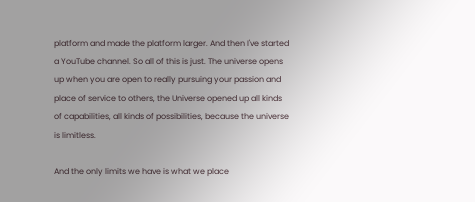platform and made the platform larger. And then I've started a YouTube channel. So all of this is just. The universe opens up when you are open to really pursuing your passion and place of service to others, the Universe opened up all kinds of capabilities, all kinds of possibilities, because the universe is limitless.

And the only limits we have is what we place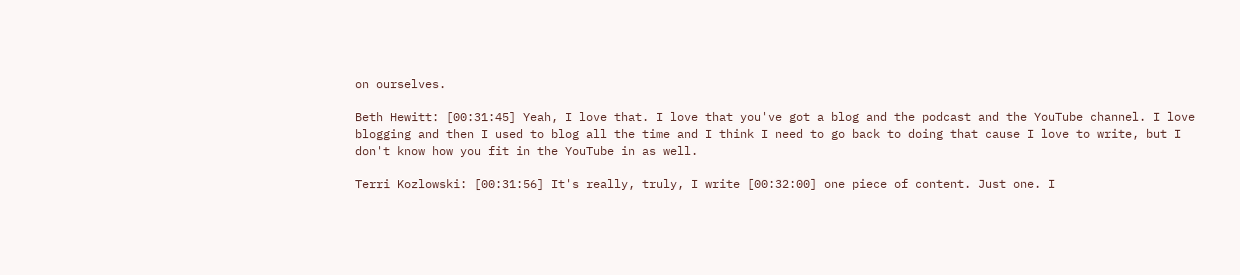on ourselves.

Beth Hewitt: [00:31:45] Yeah, I love that. I love that you've got a blog and the podcast and the YouTube channel. I love blogging and then I used to blog all the time and I think I need to go back to doing that cause I love to write, but I don't know how you fit in the YouTube in as well.

Terri Kozlowski: [00:31:56] It's really, truly, I write [00:32:00] one piece of content. Just one. I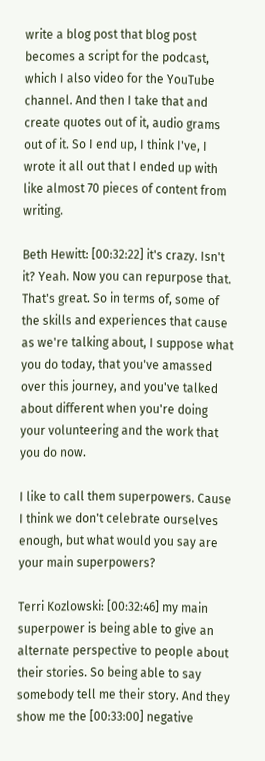write a blog post that blog post becomes a script for the podcast, which I also video for the YouTube channel. And then I take that and create quotes out of it, audio grams out of it. So I end up, I think I've, I wrote it all out that I ended up with like almost 70 pieces of content from writing.

Beth Hewitt: [00:32:22] it's crazy. Isn't it? Yeah. Now you can repurpose that. That's great. So in terms of, some of the skills and experiences that cause as we're talking about, I suppose what you do today, that you've amassed over this journey, and you've talked about different when you're doing your volunteering and the work that you do now.

I like to call them superpowers. Cause I think we don't celebrate ourselves enough, but what would you say are your main superpowers?

Terri Kozlowski: [00:32:46] my main superpower is being able to give an alternate perspective to people about their stories. So being able to say somebody tell me their story. And they show me the [00:33:00] negative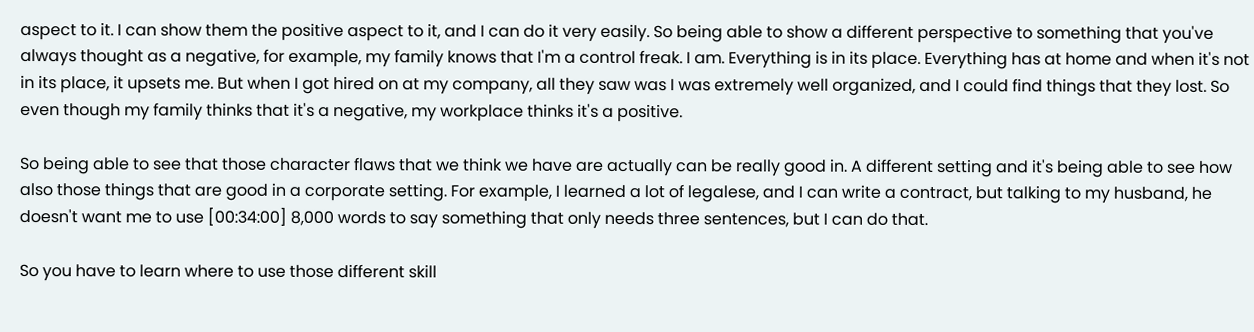aspect to it. I can show them the positive aspect to it, and I can do it very easily. So being able to show a different perspective to something that you've always thought as a negative, for example, my family knows that I'm a control freak. I am. Everything is in its place. Everything has at home and when it's not in its place, it upsets me. But when I got hired on at my company, all they saw was I was extremely well organized, and I could find things that they lost. So even though my family thinks that it's a negative, my workplace thinks it's a positive.

So being able to see that those character flaws that we think we have are actually can be really good in. A different setting and it's being able to see how also those things that are good in a corporate setting. For example, I learned a lot of legalese, and I can write a contract, but talking to my husband, he doesn't want me to use [00:34:00] 8,000 words to say something that only needs three sentences, but I can do that.

So you have to learn where to use those different skill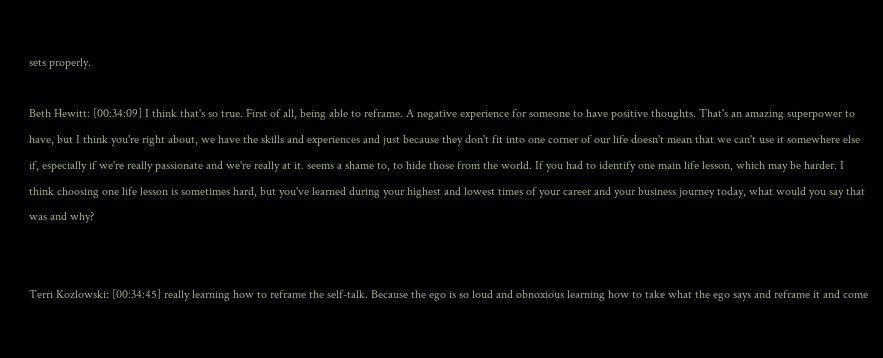sets properly.

Beth Hewitt: [00:34:09] I think that's so true. First of all, being able to reframe. A negative experience for someone to have positive thoughts. That's an amazing superpower to have, but I think you're right about, we have the skills and experiences and just because they don't fit into one corner of our life doesn't mean that we can't use it somewhere else if, especially if we're really passionate and we're really at it. seems a shame to, to hide those from the world. If you had to identify one main life lesson, which may be harder. I think choosing one life lesson is sometimes hard, but you've learned during your highest and lowest times of your career and your business journey today, what would you say that was and why?


Terri Kozlowski: [00:34:45] really learning how to reframe the self-talk. Because the ego is so loud and obnoxious learning how to take what the ego says and reframe it and come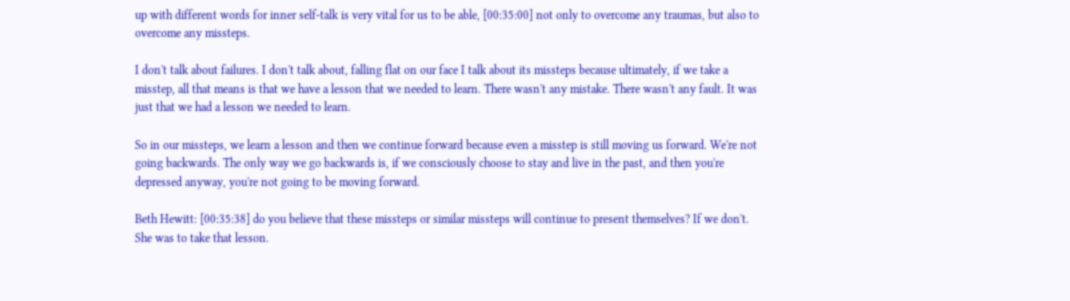up with different words for inner self-talk is very vital for us to be able, [00:35:00] not only to overcome any traumas, but also to overcome any missteps.

I don't talk about failures. I don't talk about, falling flat on our face I talk about its missteps because ultimately, if we take a misstep, all that means is that we have a lesson that we needed to learn. There wasn't any mistake. There wasn't any fault. It was just that we had a lesson we needed to learn.

So in our missteps, we learn a lesson and then we continue forward because even a misstep is still moving us forward. We're not going backwards. The only way we go backwards is, if we consciously choose to stay and live in the past, and then you're depressed anyway, you're not going to be moving forward.

Beth Hewitt: [00:35:38] do you believe that these missteps or similar missteps will continue to present themselves? If we don't. She was to take that lesson.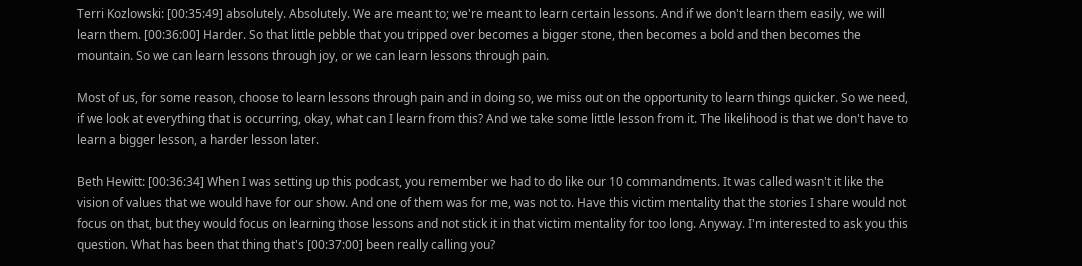Terri Kozlowski: [00:35:49] absolutely. Absolutely. We are meant to; we're meant to learn certain lessons. And if we don't learn them easily, we will learn them. [00:36:00] Harder. So that little pebble that you tripped over becomes a bigger stone, then becomes a bold and then becomes the mountain. So we can learn lessons through joy, or we can learn lessons through pain.

Most of us, for some reason, choose to learn lessons through pain and in doing so, we miss out on the opportunity to learn things quicker. So we need, if we look at everything that is occurring, okay, what can I learn from this? And we take some little lesson from it. The likelihood is that we don't have to learn a bigger lesson, a harder lesson later.

Beth Hewitt: [00:36:34] When I was setting up this podcast, you remember we had to do like our 10 commandments. It was called wasn't it like the vision of values that we would have for our show. And one of them was for me, was not to. Have this victim mentality that the stories I share would not focus on that, but they would focus on learning those lessons and not stick it in that victim mentality for too long. Anyway. I'm interested to ask you this question. What has been that thing that's [00:37:00] been really calling you?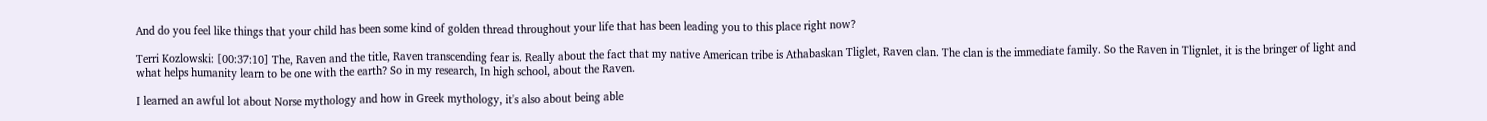And do you feel like things that your child has been some kind of golden thread throughout your life that has been leading you to this place right now?

Terri Kozlowski: [00:37:10] The, Raven and the title, Raven transcending fear is. Really about the fact that my native American tribe is Athabaskan Tliglet, Raven clan. The clan is the immediate family. So the Raven in Tlignlet, it is the bringer of light and what helps humanity learn to be one with the earth? So in my research, In high school, about the Raven.

I learned an awful lot about Norse mythology and how in Greek mythology, it's also about being able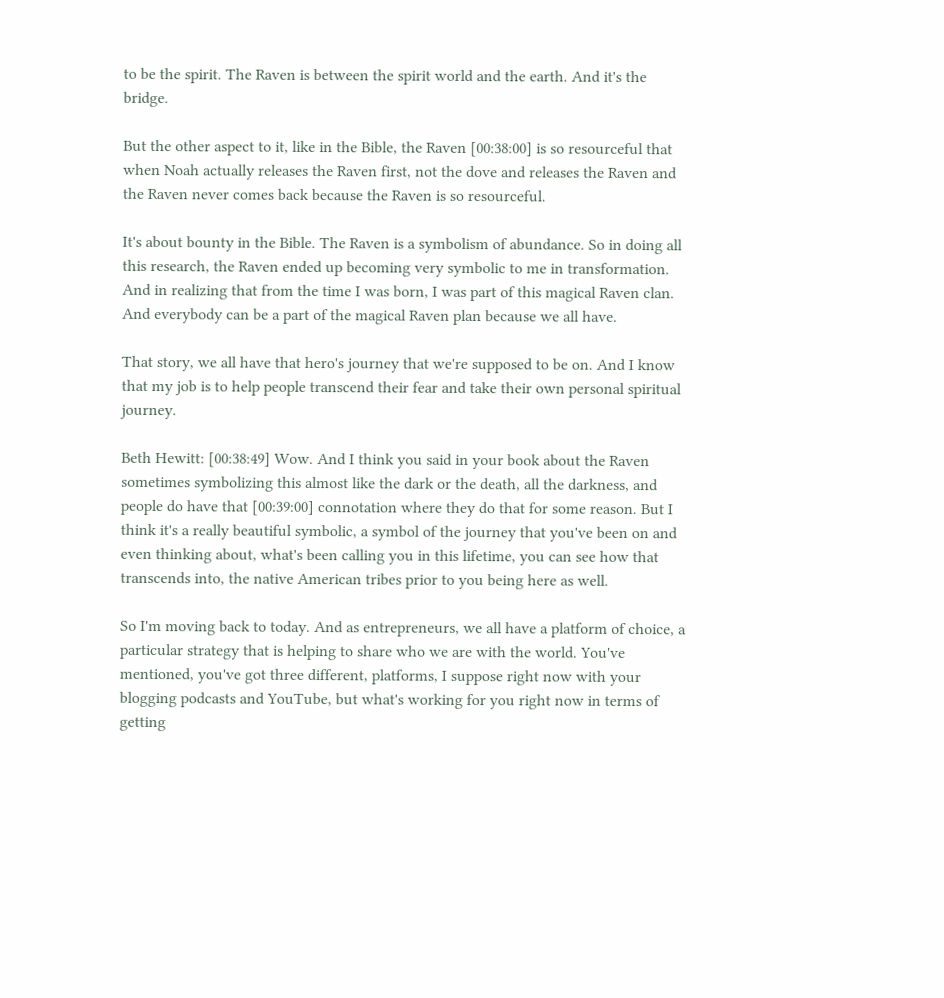to be the spirit. The Raven is between the spirit world and the earth. And it's the bridge.

But the other aspect to it, like in the Bible, the Raven [00:38:00] is so resourceful that when Noah actually releases the Raven first, not the dove and releases the Raven and the Raven never comes back because the Raven is so resourceful.

It's about bounty in the Bible. The Raven is a symbolism of abundance. So in doing all this research, the Raven ended up becoming very symbolic to me in transformation. And in realizing that from the time I was born, I was part of this magical Raven clan. And everybody can be a part of the magical Raven plan because we all have.

That story, we all have that hero's journey that we're supposed to be on. And I know that my job is to help people transcend their fear and take their own personal spiritual journey.

Beth Hewitt: [00:38:49] Wow. And I think you said in your book about the Raven sometimes symbolizing this almost like the dark or the death, all the darkness, and people do have that [00:39:00] connotation where they do that for some reason. But I think it's a really beautiful symbolic, a symbol of the journey that you've been on and even thinking about, what's been calling you in this lifetime, you can see how that transcends into, the native American tribes prior to you being here as well.

So I'm moving back to today. And as entrepreneurs, we all have a platform of choice, a particular strategy that is helping to share who we are with the world. You've mentioned, you've got three different, platforms, I suppose right now with your blogging podcasts and YouTube, but what's working for you right now in terms of getting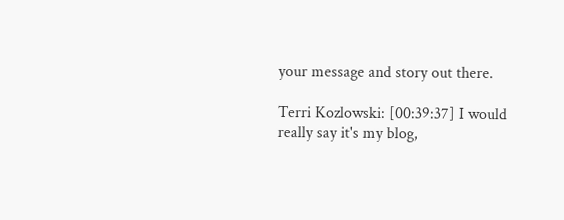your message and story out there.

Terri Kozlowski: [00:39:37] I would really say it's my blog,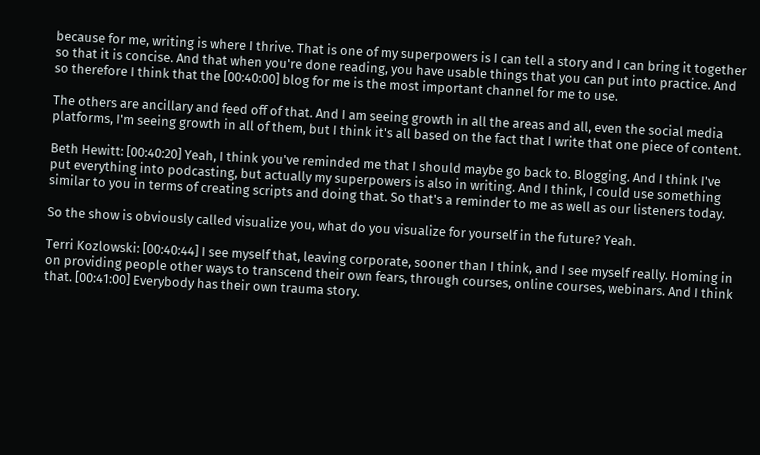because for me, writing is where I thrive. That is one of my superpowers is I can tell a story and I can bring it together so that it is concise. And that when you're done reading, you have usable things that you can put into practice. And so therefore I think that the [00:40:00] blog for me is the most important channel for me to use.

The others are ancillary and feed off of that. And I am seeing growth in all the areas and all, even the social media platforms, I'm seeing growth in all of them, but I think it's all based on the fact that I write that one piece of content.

Beth Hewitt: [00:40:20] Yeah, I think you've reminded me that I should maybe go back to. Blogging. And I think I've put everything into podcasting, but actually my superpowers is also in writing. And I think, I could use something similar to you in terms of creating scripts and doing that. So that's a reminder to me as well as our listeners today.

So the show is obviously called visualize you, what do you visualize for yourself in the future? Yeah.

Terri Kozlowski: [00:40:44] I see myself that, leaving corporate, sooner than I think, and I see myself really. Homing in on providing people other ways to transcend their own fears, through courses, online courses, webinars. And I think that. [00:41:00] Everybody has their own trauma story.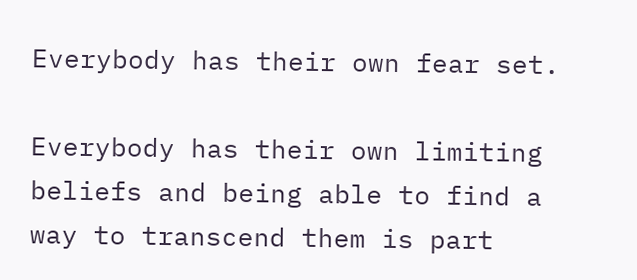Everybody has their own fear set.

Everybody has their own limiting beliefs and being able to find a way to transcend them is part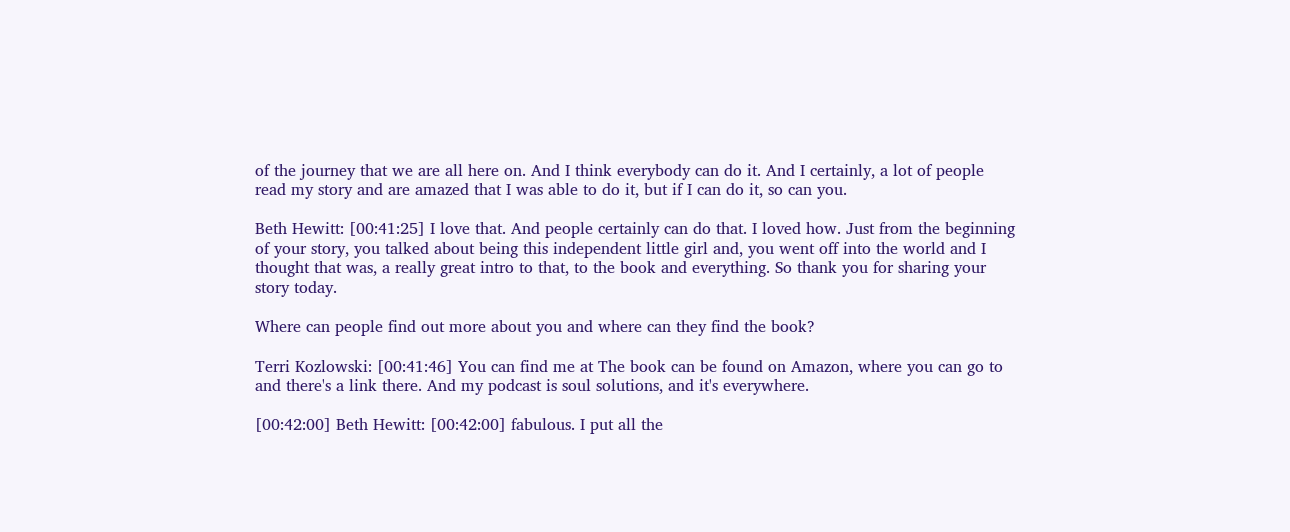of the journey that we are all here on. And I think everybody can do it. And I certainly, a lot of people read my story and are amazed that I was able to do it, but if I can do it, so can you.

Beth Hewitt: [00:41:25] I love that. And people certainly can do that. I loved how. Just from the beginning of your story, you talked about being this independent little girl and, you went off into the world and I thought that was, a really great intro to that, to the book and everything. So thank you for sharing your story today.

Where can people find out more about you and where can they find the book?

Terri Kozlowski: [00:41:46] You can find me at The book can be found on Amazon, where you can go to and there's a link there. And my podcast is soul solutions, and it's everywhere.

[00:42:00] Beth Hewitt: [00:42:00] fabulous. I put all the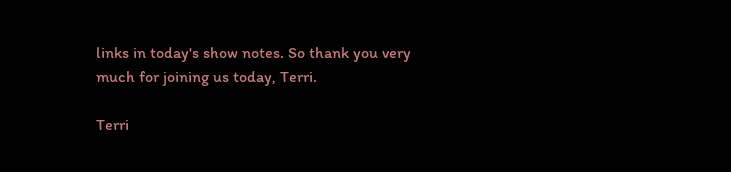links in today's show notes. So thank you very much for joining us today, Terri.

Terri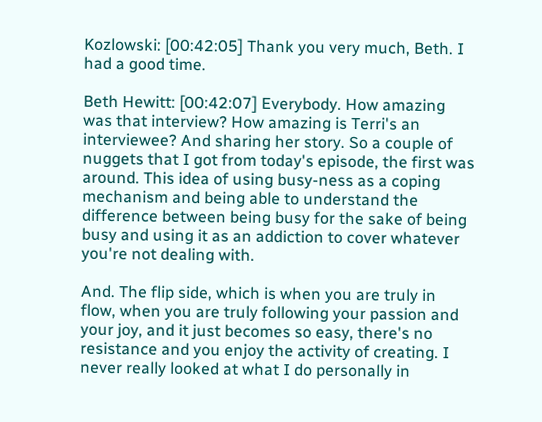Kozlowski: [00:42:05] Thank you very much, Beth. I had a good time.

Beth Hewitt: [00:42:07] Everybody. How amazing was that interview? How amazing is Terri's an interviewee? And sharing her story. So a couple of nuggets that I got from today's episode, the first was around. This idea of using busy-ness as a coping mechanism and being able to understand the difference between being busy for the sake of being busy and using it as an addiction to cover whatever you're not dealing with.

And. The flip side, which is when you are truly in flow, when you are truly following your passion and your joy, and it just becomes so easy, there's no resistance and you enjoy the activity of creating. I never really looked at what I do personally in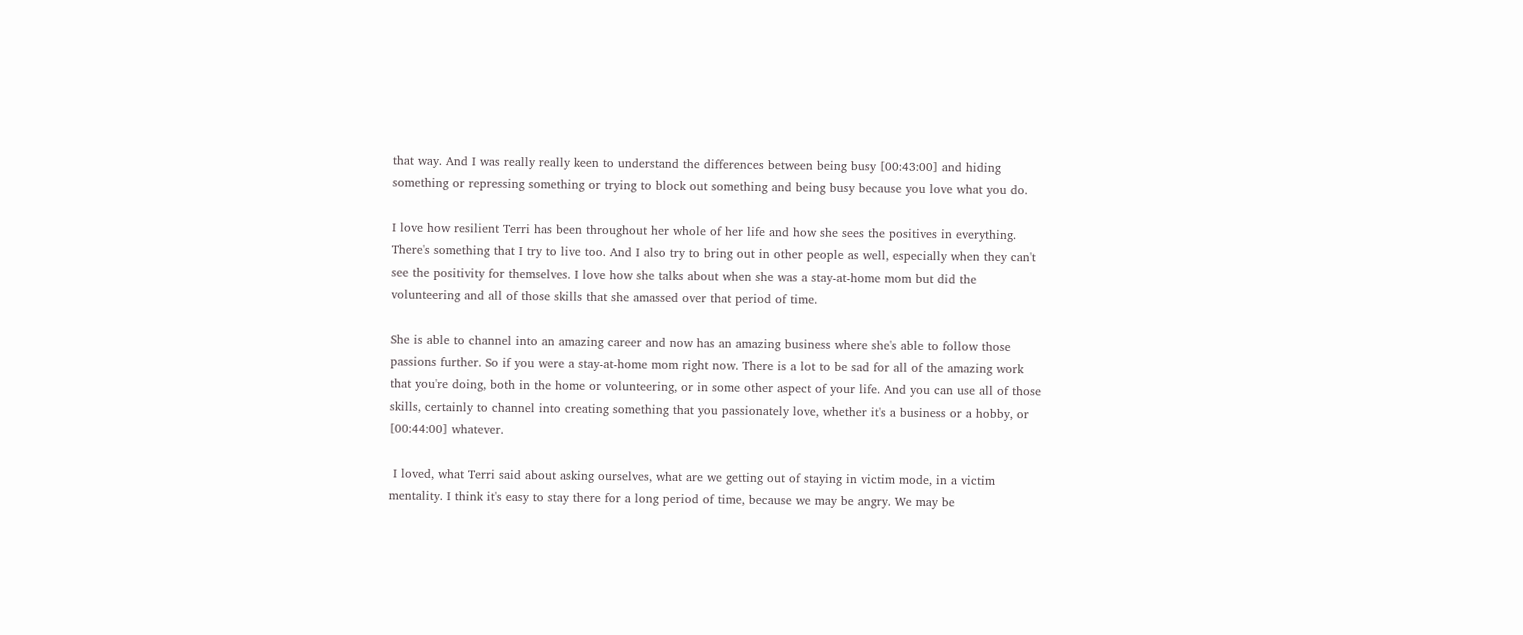that way. And I was really really keen to understand the differences between being busy [00:43:00] and hiding something or repressing something or trying to block out something and being busy because you love what you do.

I love how resilient Terri has been throughout her whole of her life and how she sees the positives in everything. There's something that I try to live too. And I also try to bring out in other people as well, especially when they can't see the positivity for themselves. I love how she talks about when she was a stay-at-home mom but did the volunteering and all of those skills that she amassed over that period of time.

She is able to channel into an amazing career and now has an amazing business where she's able to follow those passions further. So if you were a stay-at-home mom right now. There is a lot to be sad for all of the amazing work that you're doing, both in the home or volunteering, or in some other aspect of your life. And you can use all of those skills, certainly to channel into creating something that you passionately love, whether it's a business or a hobby, or [00:44:00] whatever.

 I loved, what Terri said about asking ourselves, what are we getting out of staying in victim mode, in a victim mentality. I think it's easy to stay there for a long period of time, because we may be angry. We may be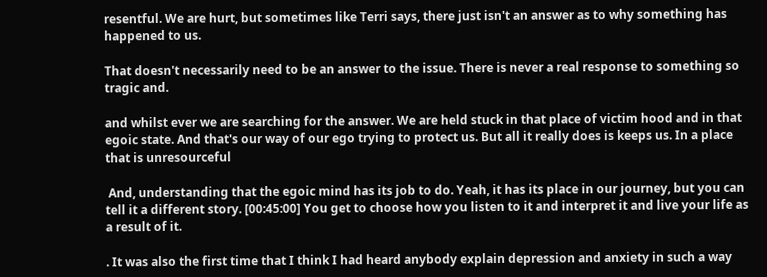resentful. We are hurt, but sometimes like Terri says, there just isn't an answer as to why something has happened to us.

That doesn't necessarily need to be an answer to the issue. There is never a real response to something so tragic and.

and whilst ever we are searching for the answer. We are held stuck in that place of victim hood and in that egoic state. And that's our way of our ego trying to protect us. But all it really does is keeps us. In a place that is unresourceful

 And, understanding that the egoic mind has its job to do. Yeah, it has its place in our journey, but you can tell it a different story. [00:45:00] You get to choose how you listen to it and interpret it and live your life as a result of it.

. It was also the first time that I think I had heard anybody explain depression and anxiety in such a way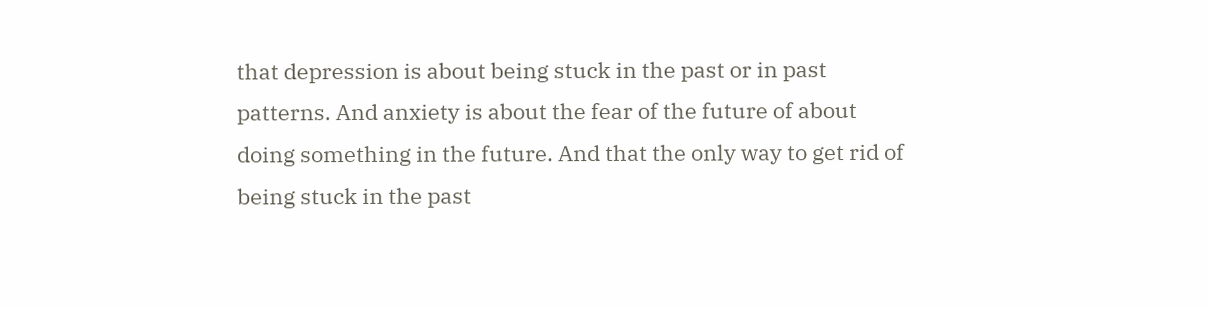that depression is about being stuck in the past or in past patterns. And anxiety is about the fear of the future of about doing something in the future. And that the only way to get rid of being stuck in the past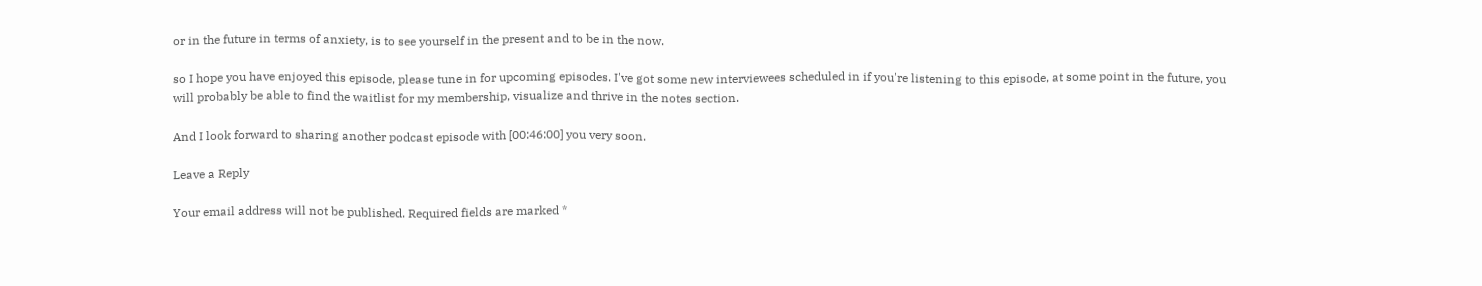or in the future in terms of anxiety, is to see yourself in the present and to be in the now.

so I hope you have enjoyed this episode, please tune in for upcoming episodes. I've got some new interviewees scheduled in if you're listening to this episode, at some point in the future, you will probably be able to find the waitlist for my membership, visualize and thrive in the notes section.

And I look forward to sharing another podcast episode with [00:46:00] you very soon.

Leave a Reply

Your email address will not be published. Required fields are marked *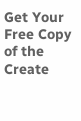Get Your Free Copy of the Create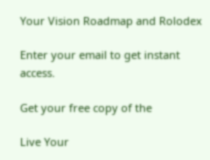Your Vision Roadmap and Rolodex

Enter your email to get instant access.

Get your free copy of the

Live Your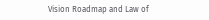Vision Roadmap and Law of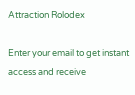Attraction Rolodex

Enter your email to get instant access and receive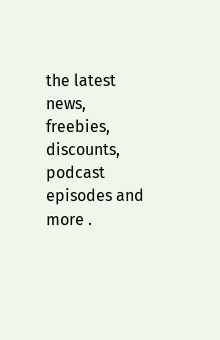the latest news, freebies, discounts, podcast episodes and more .